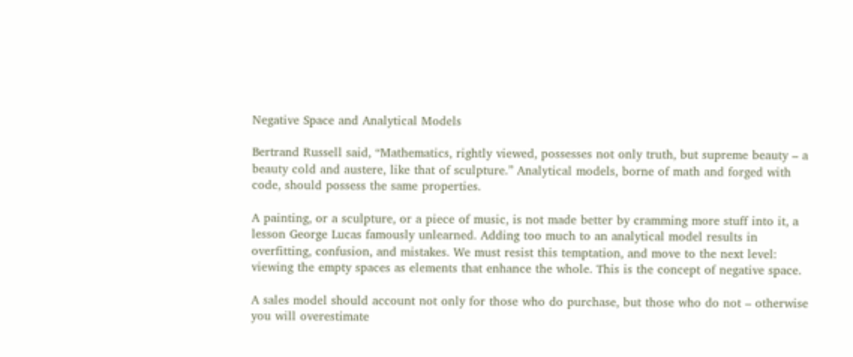Negative Space and Analytical Models

Bertrand Russell said, “Mathematics, rightly viewed, possesses not only truth, but supreme beauty – a beauty cold and austere, like that of sculpture.” Analytical models, borne of math and forged with code, should possess the same properties.

A painting, or a sculpture, or a piece of music, is not made better by cramming more stuff into it, a lesson George Lucas famously unlearned. Adding too much to an analytical model results in overfitting, confusion, and mistakes. We must resist this temptation, and move to the next level: viewing the empty spaces as elements that enhance the whole. This is the concept of negative space.

A sales model should account not only for those who do purchase, but those who do not – otherwise you will overestimate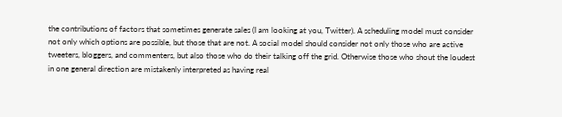the contributions of factors that sometimes generate sales (I am looking at you, Twitter). A scheduling model must consider not only which options are possible, but those that are not. A social model should consider not only those who are active tweeters, bloggers, and commenters, but also those who do their talking off the grid. Otherwise those who shout the loudest in one general direction are mistakenly interpreted as having real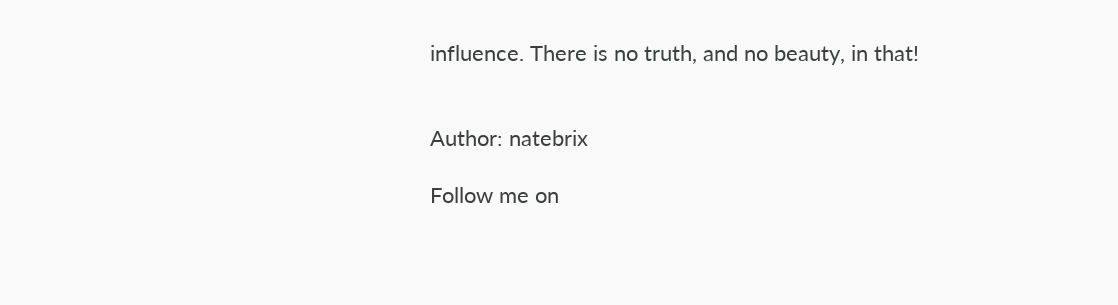influence. There is no truth, and no beauty, in that!


Author: natebrix

Follow me on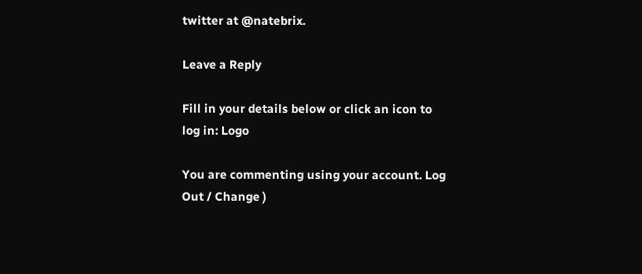twitter at @natebrix.

Leave a Reply

Fill in your details below or click an icon to log in: Logo

You are commenting using your account. Log Out / Change )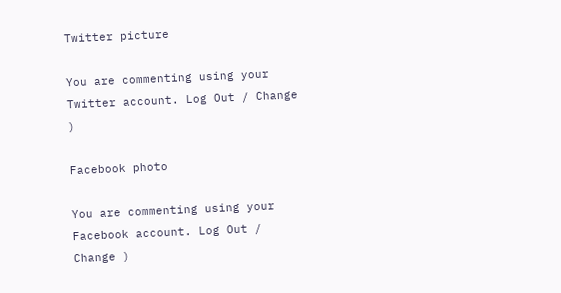Twitter picture

You are commenting using your Twitter account. Log Out / Change )

Facebook photo

You are commenting using your Facebook account. Log Out / Change )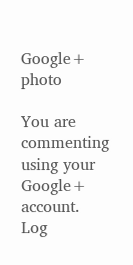Google+ photo

You are commenting using your Google+ account. Log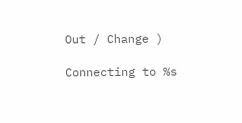Out / Change )

Connecting to %s